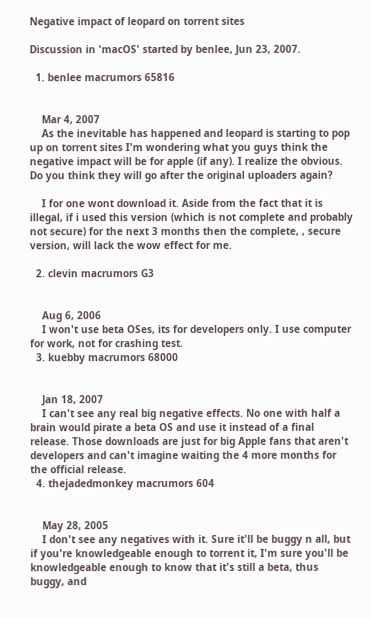Negative impact of leopard on torrent sites

Discussion in 'macOS' started by benlee, Jun 23, 2007.

  1. benlee macrumors 65816


    Mar 4, 2007
    As the inevitable has happened and leopard is starting to pop up on torrent sites I'm wondering what you guys think the negative impact will be for apple (if any). I realize the obvious. Do you think they will go after the original uploaders again?

    I for one wont download it. Aside from the fact that it is illegal, if i used this version (which is not complete and probably not secure) for the next 3 months then the complete, , secure version, will lack the wow effect for me.

  2. clevin macrumors G3


    Aug 6, 2006
    I won't use beta OSes, its for developers only. I use computer for work, not for crashing test.
  3. kuebby macrumors 68000


    Jan 18, 2007
    I can't see any real big negative effects. No one with half a brain would pirate a beta OS and use it instead of a final release. Those downloads are just for big Apple fans that aren't developers and can't imagine waiting the 4 more months for the official release.
  4. thejadedmonkey macrumors 604


    May 28, 2005
    I don't see any negatives with it. Sure it'll be buggy n all, but if you're knowledgeable enough to torrent it, I'm sure you'll be knowledgeable enough to know that it's still a beta, thus buggy, and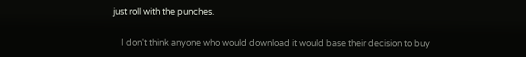just roll with the punches.

    I don't think anyone who would download it would base their decision to buy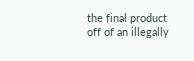the final product off of an illegally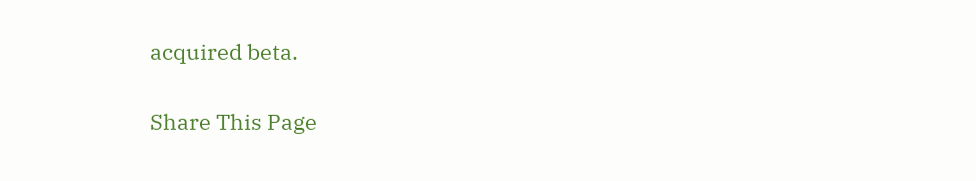acquired beta.

Share This Page